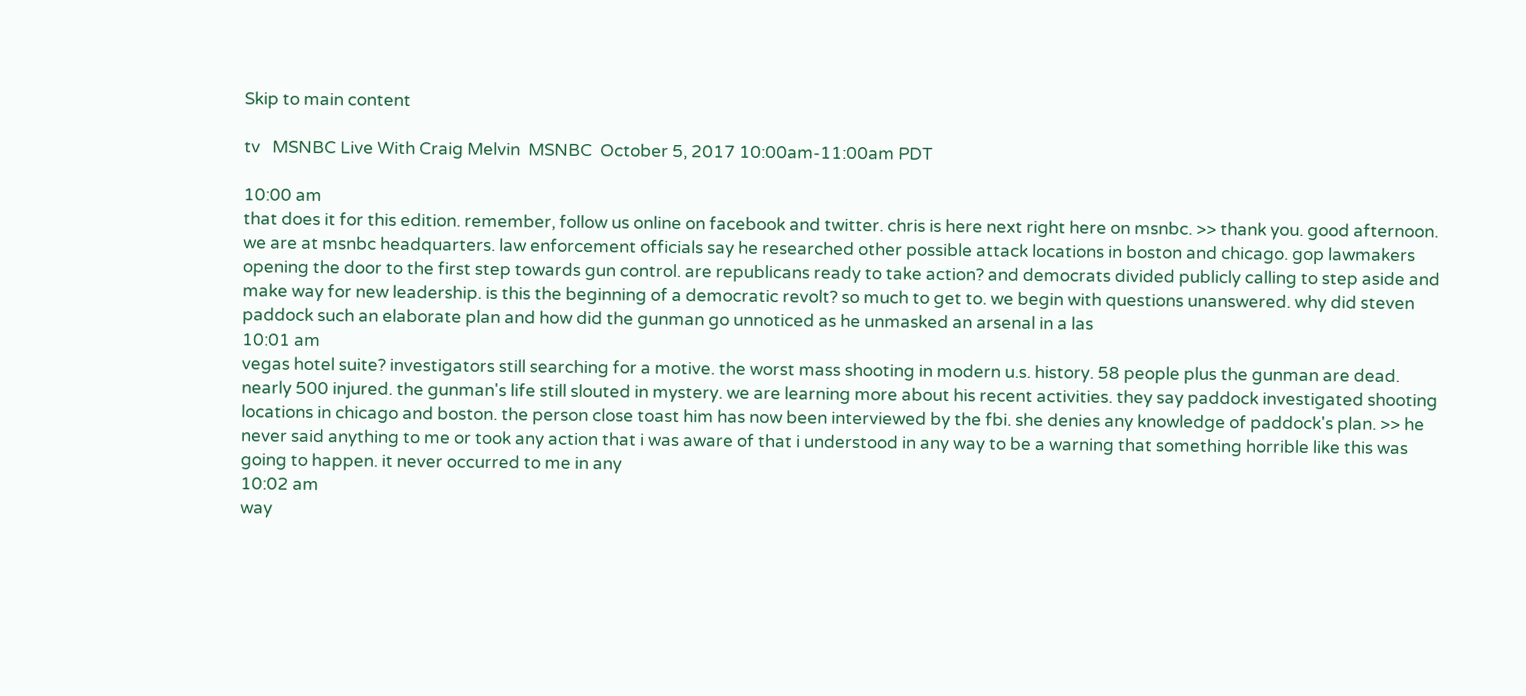Skip to main content

tv   MSNBC Live With Craig Melvin  MSNBC  October 5, 2017 10:00am-11:00am PDT

10:00 am
that does it for this edition. remember, follow us online on facebook and twitter. chris is here next right here on msnbc. >> thank you. good afternoon. we are at msnbc headquarters. law enforcement officials say he researched other possible attack locations in boston and chicago. gop lawmakers opening the door to the first step towards gun control. are republicans ready to take action? and democrats divided publicly calling to step aside and make way for new leadership. is this the beginning of a democratic revolt? so much to get to. we begin with questions unanswered. why did steven paddock such an elaborate plan and how did the gunman go unnoticed as he unmasked an arsenal in a las
10:01 am
vegas hotel suite? investigators still searching for a motive. the worst mass shooting in modern u.s. history. 58 people plus the gunman are dead. nearly 500 injured. the gunman's life still slouted in mystery. we are learning more about his recent activities. they say paddock investigated shooting locations in chicago and boston. the person close toast him has now been interviewed by the fbi. she denies any knowledge of paddock's plan. >> he never said anything to me or took any action that i was aware of that i understood in any way to be a warning that something horrible like this was going to happen. it never occurred to me in any
10:02 am
way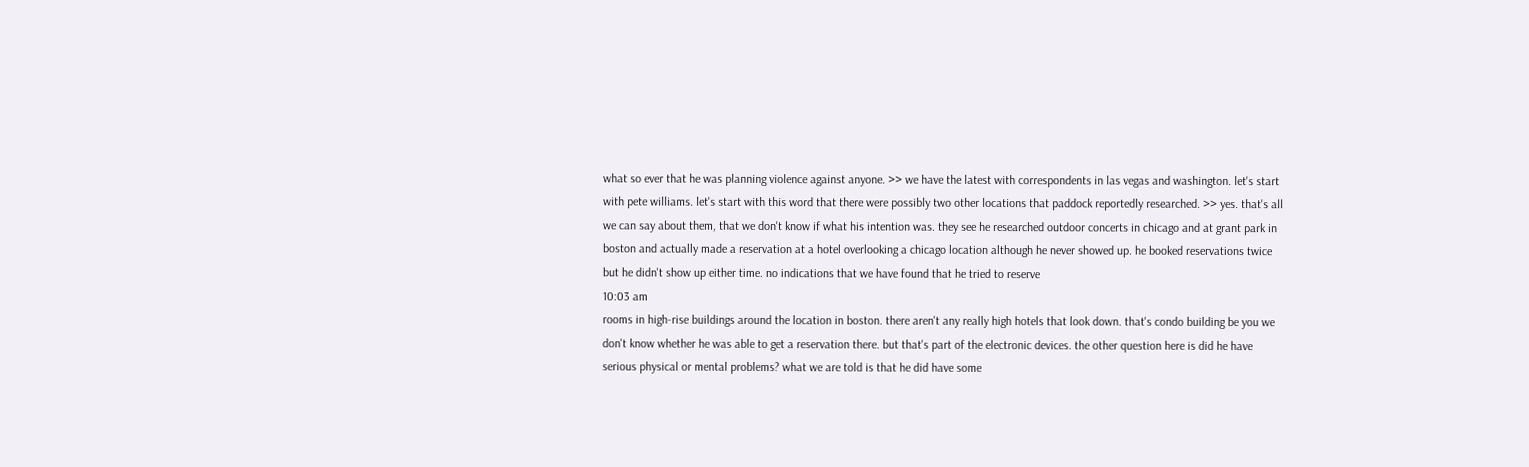what so ever that he was planning violence against anyone. >> we have the latest with correspondents in las vegas and washington. let's start with pete williams. let's start with this word that there were possibly two other locations that paddock reportedly researched. >> yes. that's all we can say about them, that we don't know if what his intention was. they see he researched outdoor concerts in chicago and at grant park in boston and actually made a reservation at a hotel overlooking a chicago location although he never showed up. he booked reservations twice but he didn't show up either time. no indications that we have found that he tried to reserve
10:03 am
rooms in high-rise buildings around the location in boston. there aren't any really high hotels that look down. that's condo building be you we don't know whether he was able to get a reservation there. but that's part of the electronic devices. the other question here is did he have serious physical or mental problems? what we are told is that he did have some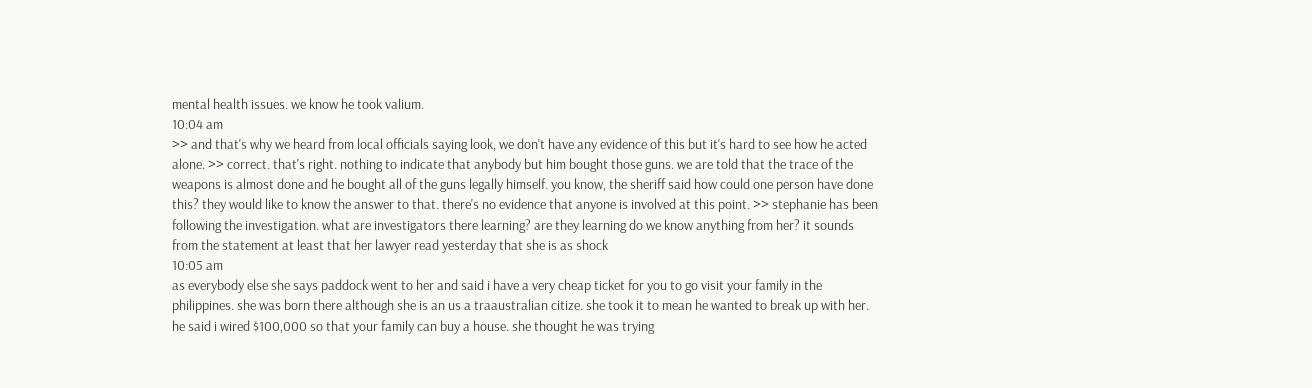mental health issues. we know he took valium.
10:04 am
>> and that's why we heard from local officials saying look, we don't have any evidence of this but it's hard to see how he acted alone. >> correct. that's right. nothing to indicate that anybody but him bought those guns. we are told that the trace of the weapons is almost done and he bought all of the guns legally himself. you know, the sheriff said how could one person have done this? they would like to know the answer to that. there's no evidence that anyone is involved at this point. >> stephanie has been following the investigation. what are investigators there learning? are they learning do we know anything from her? it sounds from the statement at least that her lawyer read yesterday that she is as shock
10:05 am
as everybody else she says paddock went to her and said i have a very cheap ticket for you to go visit your family in the philippines. she was born there although she is an us a traaustralian citize. she took it to mean he wanted to break up with her. he said i wired $100,000 so that your family can buy a house. she thought he was trying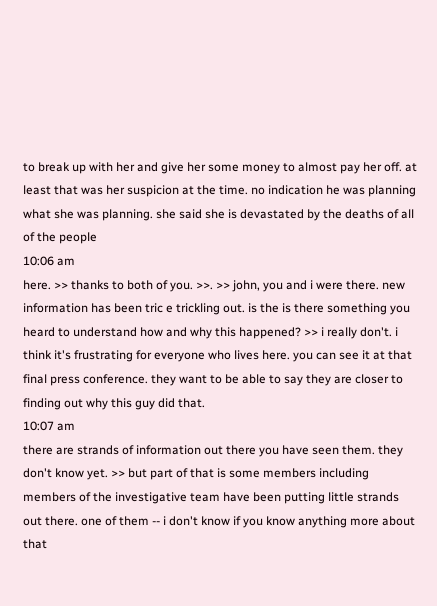to break up with her and give her some money to almost pay her off. at least that was her suspicion at the time. no indication he was planning what she was planning. she said she is devastated by the deaths of all of the people
10:06 am
here. >> thanks to both of you. >>. >> john, you and i were there. new information has been tric e trickling out. is the is there something you heard to understand how and why this happened? >> i really don't. i think it's frustrating for everyone who lives here. you can see it at that final press conference. they want to be able to say they are closer to finding out why this guy did that.
10:07 am
there are strands of information out there you have seen them. they don't know yet. >> but part of that is some members including members of the investigative team have been putting little strands out there. one of them -- i don't know if you know anything more about that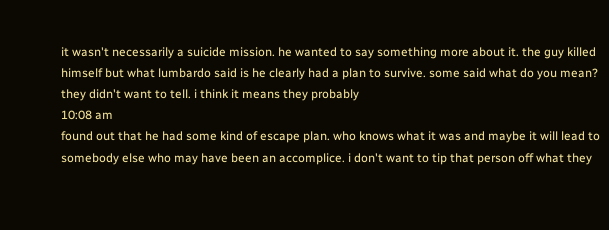it wasn't necessarily a suicide mission. he wanted to say something more about it. the guy killed himself but what lumbardo said is he clearly had a plan to survive. some said what do you mean? they didn't want to tell. i think it means they probably
10:08 am
found out that he had some kind of escape plan. who knows what it was and maybe it will lead to somebody else who may have been an accomplice. i don't want to tip that person off what they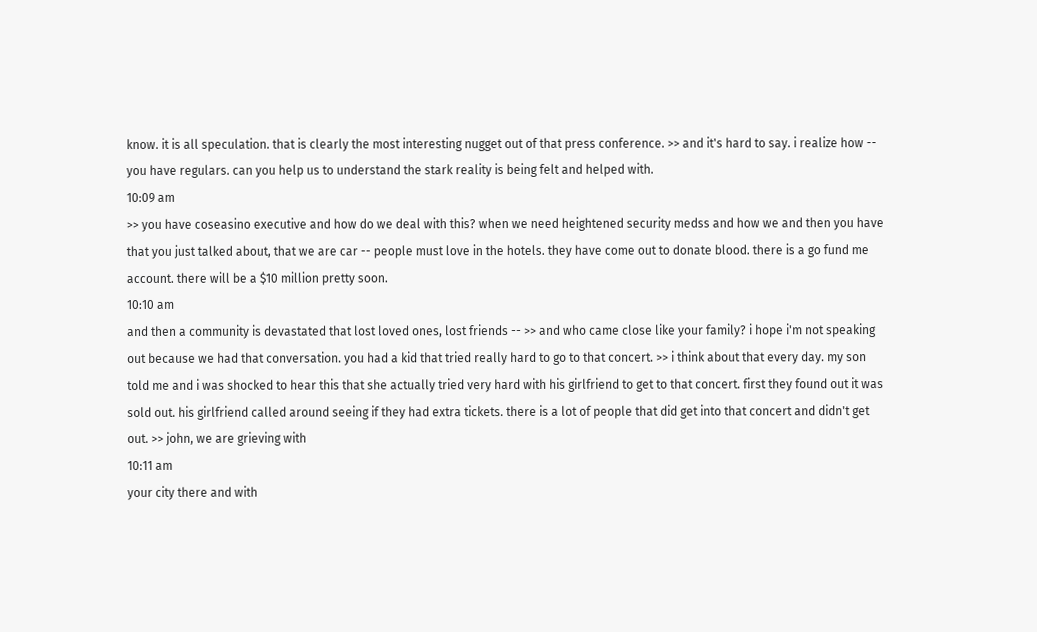know. it is all speculation. that is clearly the most interesting nugget out of that press conference. >> and it's hard to say. i realize how -- you have regulars. can you help us to understand the stark reality is being felt and helped with.
10:09 am
>> you have coseasino executive and how do we deal with this? when we need heightened security medss and how we and then you have that you just talked about, that we are car -- people must love in the hotels. they have come out to donate blood. there is a go fund me account. there will be a $10 million pretty soon.
10:10 am
and then a community is devastated that lost loved ones, lost friends -- >> and who came close like your family? i hope i'm not speaking out because we had that conversation. you had a kid that tried really hard to go to that concert. >> i think about that every day. my son told me and i was shocked to hear this that she actually tried very hard with his girlfriend to get to that concert. first they found out it was sold out. his girlfriend called around seeing if they had extra tickets. there is a lot of people that did get into that concert and didn't get out. >> john, we are grieving with
10:11 am
your city there and with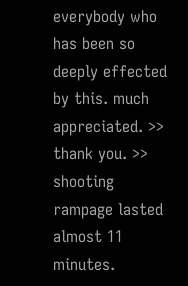everybody who has been so deeply effected by this. much appreciated. >> thank you. >> shooting rampage lasted almost 11 minutes.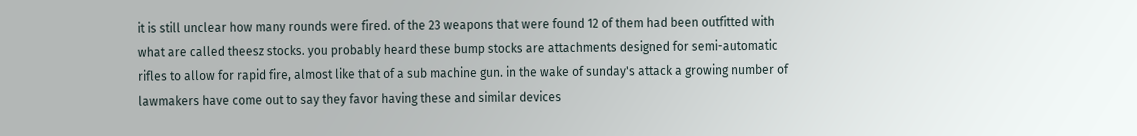it is still unclear how many rounds were fired. of the 23 weapons that were found 12 of them had been outfitted with what are called theesz stocks. you probably heard these bump stocks are attachments designed for semi-automatic rifles to allow for rapid fire, almost like that of a sub machine gun. in the wake of sunday's attack a growing number of lawmakers have come out to say they favor having these and similar devices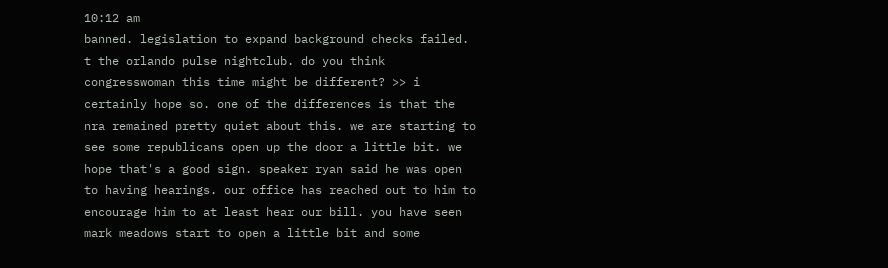10:12 am
banned. legislation to expand background checks failed. t the orlando pulse nightclub. do you think congresswoman this time might be different? >> i certainly hope so. one of the differences is that the nra remained pretty quiet about this. we are starting to see some republicans open up the door a little bit. we hope that's a good sign. speaker ryan said he was open to having hearings. our office has reached out to him to encourage him to at least hear our bill. you have seen mark meadows start to open a little bit and some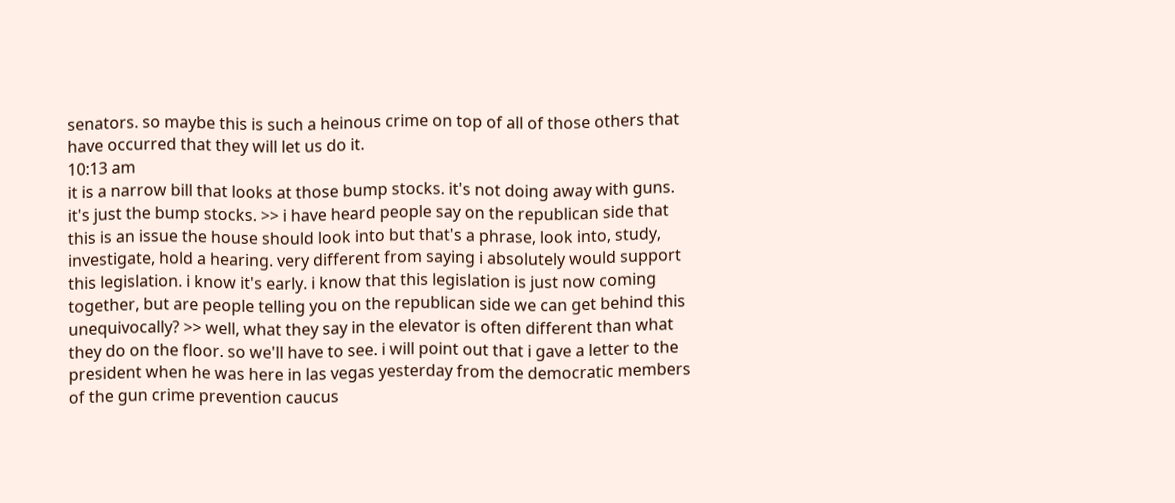senators. so maybe this is such a heinous crime on top of all of those others that have occurred that they will let us do it.
10:13 am
it is a narrow bill that looks at those bump stocks. it's not doing away with guns. it's just the bump stocks. >> i have heard people say on the republican side that this is an issue the house should look into but that's a phrase, look into, study, investigate, hold a hearing. very different from saying i absolutely would support this legislation. i know it's early. i know that this legislation is just now coming together, but are people telling you on the republican side we can get behind this unequivocally? >> well, what they say in the elevator is often different than what they do on the floor. so we'll have to see. i will point out that i gave a letter to the president when he was here in las vegas yesterday from the democratic members of the gun crime prevention caucus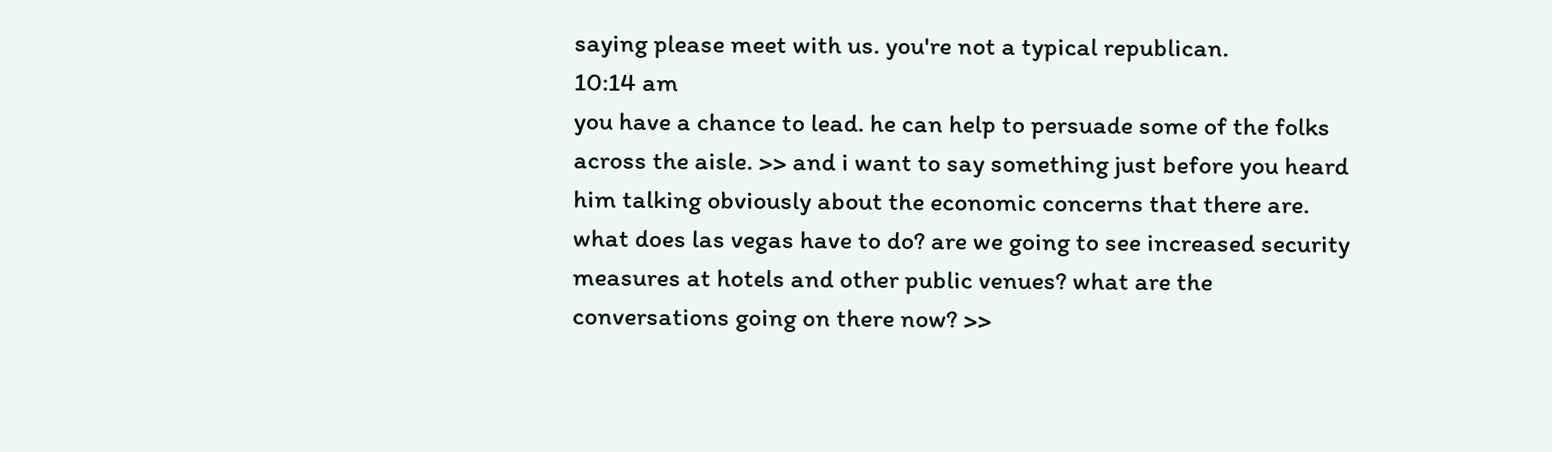saying please meet with us. you're not a typical republican.
10:14 am
you have a chance to lead. he can help to persuade some of the folks across the aisle. >> and i want to say something just before you heard him talking obviously about the economic concerns that there are. what does las vegas have to do? are we going to see increased security measures at hotels and other public venues? what are the conversations going on there now? >>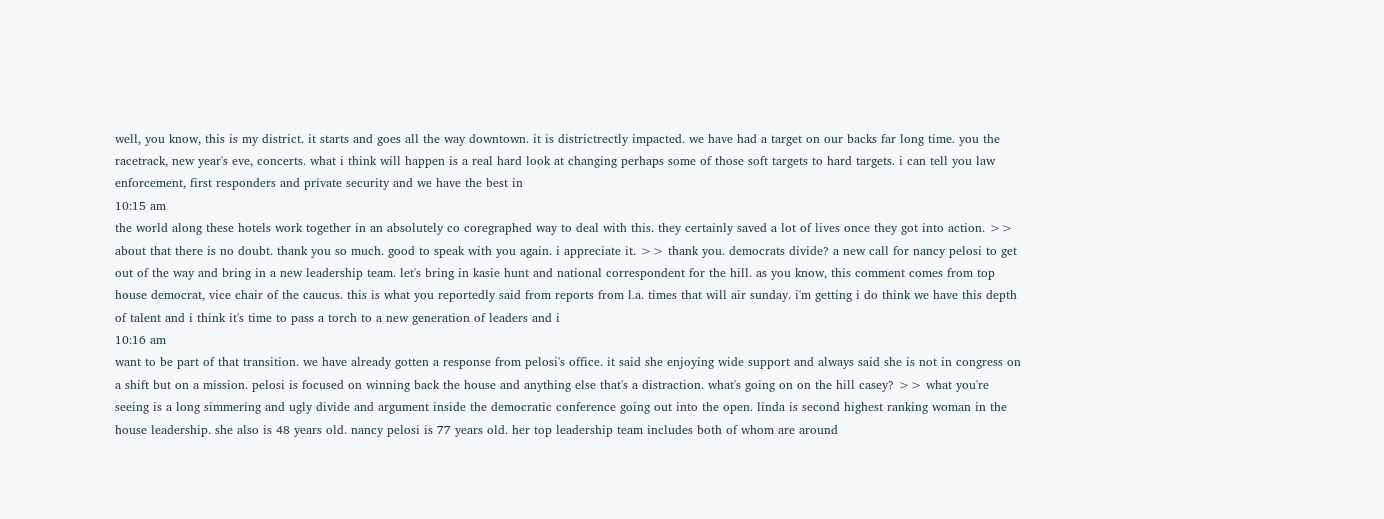well, you know, this is my district. it starts and goes all the way downtown. it is districtrectly impacted. we have had a target on our backs far long time. you the racetrack, new year's eve, concerts. what i think will happen is a real hard look at changing perhaps some of those soft targets to hard targets. i can tell you law enforcement, first responders and private security and we have the best in
10:15 am
the world along these hotels work together in an absolutely co coregraphed way to deal with this. they certainly saved a lot of lives once they got into action. >> about that there is no doubt. thank you so much. good to speak with you again. i appreciate it. >> thank you. democrats divide? a new call for nancy pelosi to get out of the way and bring in a new leadership team. let's bring in kasie hunt and national correspondent for the hill. as you know, this comment comes from top house democrat, vice chair of the caucus. this is what you reportedly said from reports from l.a. times that will air sunday. i'm getting i do think we have this depth of talent and i think it's time to pass a torch to a new generation of leaders and i
10:16 am
want to be part of that transition. we have already gotten a response from pelosi's office. it said she enjoying wide support and always said she is not in congress on a shift but on a mission. pelosi is focused on winning back the house and anything else that's a distraction. what's going on on the hill casey? >> what you're seeing is a long simmering and ugly divide and argument inside the democratic conference going out into the open. linda is second highest ranking woman in the house leadership. she also is 48 years old. nancy pelosi is 77 years old. her top leadership team includes both of whom are around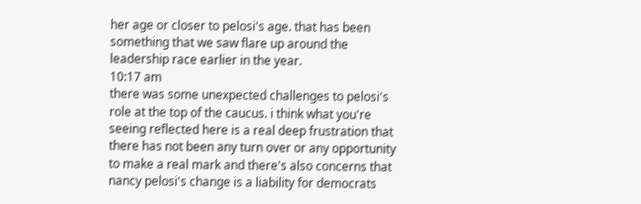her age or closer to pelosi's age. that has been something that we saw flare up around the leadership race earlier in the year.
10:17 am
there was some unexpected challenges to pelosi's role at the top of the caucus. i think what you're seeing reflected here is a real deep frustration that there has not been any turn over or any opportunity to make a real mark and there's also concerns that nancy pelosi's change is a liability for democrats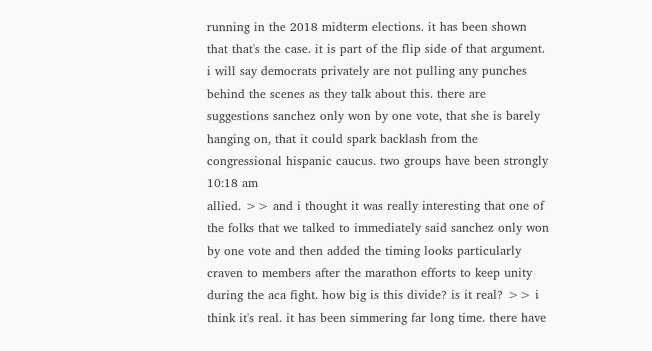running in the 2018 midterm elections. it has been shown that that's the case. it is part of the flip side of that argument. i will say democrats privately are not pulling any punches behind the scenes as they talk about this. there are suggestions sanchez only won by one vote, that she is barely hanging on, that it could spark backlash from the congressional hispanic caucus. two groups have been strongly
10:18 am
allied. >> and i thought it was really interesting that one of the folks that we talked to immediately said sanchez only won by one vote and then added the timing looks particularly craven to members after the marathon efforts to keep unity during the aca fight. how big is this divide? is it real? >> i think it's real. it has been simmering far long time. there have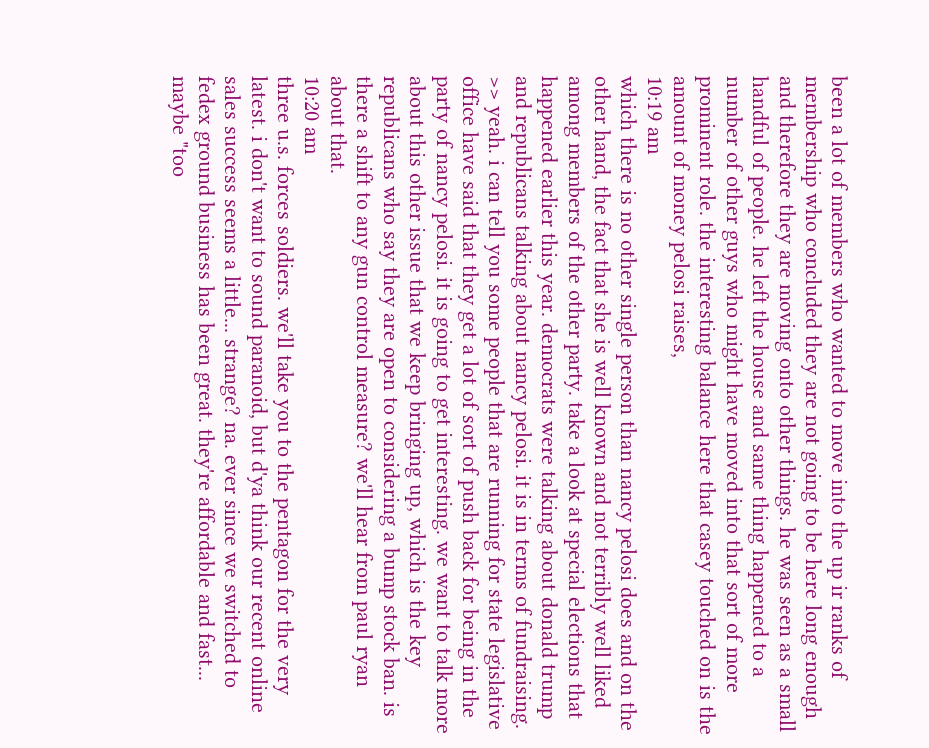been a lot of members who wanted to move into the up ir ranks of membership who concluded they are not going to be here long enough and therefore they are moving onto other things. he was seen as a small handful of people. he left the house and same thing happened to a number of other guys who might have moved into that sort of more prominent role. the interesting balance here that casey touched on is the amount of money pelosi raises,
10:19 am
which there is no other single person than nancy pelosi does and on the other hand, the fact that she is well known and not terribly well liked among members of the other party. take a look at special elections that happened earlier this year. democrats were talking about donald trump and republicans talking about nancy pelosi. it is in terms of fundraising. >> yeah. i can tell you some people that are running for state legislative office have said that they get a lot of sort of push back for being in the party of nancy pelosi. it is going to get interesting. we want to talk more about this other issue that we keep bringing up, which is the key republicans who say they are open to considering a bump stock ban. is there a shift to any gun control measure? we'll hear from paul ryan about that.
10:20 am
three u.s. forces soldiers. we'll take you to the pentagon for the very latest. i don't want to sound paranoid, but d'ya think our recent online sales success seems a little... strange? na. ever since we switched to fedex ground business has been great. they're affordable and fast... maybe "too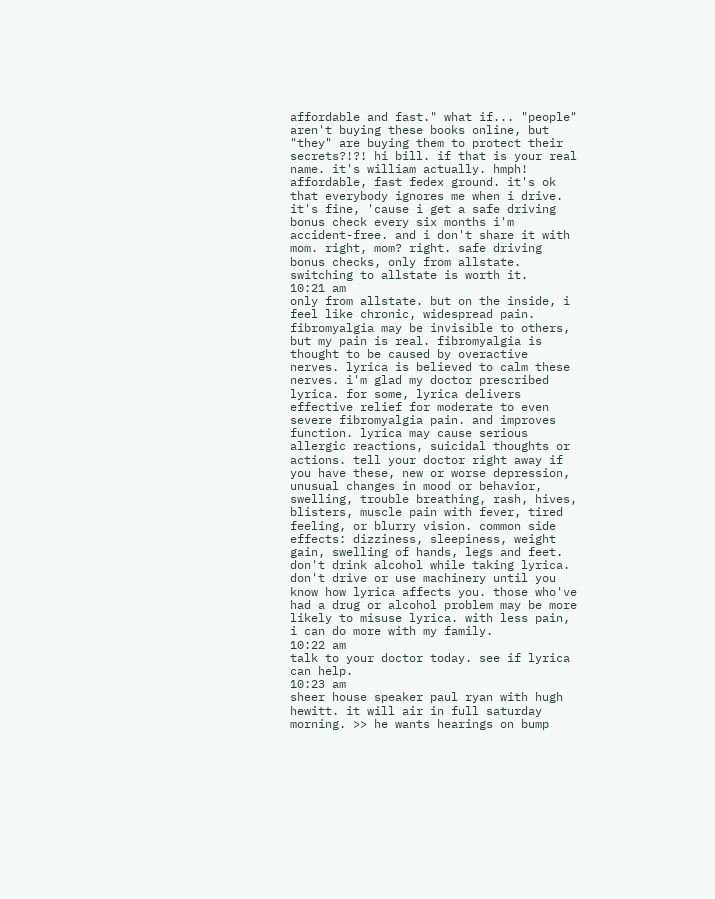affordable and fast." what if... "people" aren't buying these books online, but "they" are buying them to protect their secrets?!?! hi bill. if that is your real name. it's william actually. hmph! affordable, fast fedex ground. it's ok that everybody ignores me when i drive. it's fine, 'cause i get a safe driving bonus check every six months i'm accident-free. and i don't share it with mom. right, mom? right. safe driving bonus checks, only from allstate. switching to allstate is worth it.
10:21 am
only from allstate. but on the inside, i feel like chronic, widespread pain. fibromyalgia may be invisible to others, but my pain is real. fibromyalgia is thought to be caused by overactive nerves. lyrica is believed to calm these nerves. i'm glad my doctor prescribed lyrica. for some, lyrica delivers effective relief for moderate to even severe fibromyalgia pain. and improves function. lyrica may cause serious allergic reactions, suicidal thoughts or actions. tell your doctor right away if you have these, new or worse depression, unusual changes in mood or behavior, swelling, trouble breathing, rash, hives, blisters, muscle pain with fever, tired feeling, or blurry vision. common side effects: dizziness, sleepiness, weight gain, swelling of hands, legs and feet. don't drink alcohol while taking lyrica. don't drive or use machinery until you know how lyrica affects you. those who've had a drug or alcohol problem may be more likely to misuse lyrica. with less pain, i can do more with my family.
10:22 am
talk to your doctor today. see if lyrica can help.
10:23 am
sheer house speaker paul ryan with hugh hewitt. it will air in full saturday morning. >> he wants hearings on bump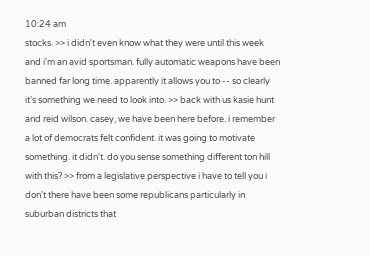10:24 am
stocks. >> i didn't even know what they were until this week and i'm an avid sportsman. fully automatic weapons have been banned far long time. apparently it allows you to -- so clearly it's something we need to look into. >> back with us kasie hunt and reid wilson. casey, we have been here before. i remember a lot of democrats felt confident. it was going to motivate something. it didn't. do you sense something different ton hill with this? >> from a legislative perspective i have to tell you i don't there have been some republicans particularly in suburban districts that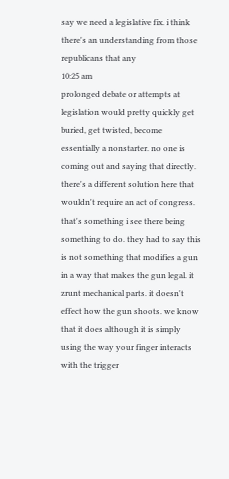say we need a legislative fix. i think there's an understanding from those republicans that any
10:25 am
prolonged debate or attempts at legislation would pretty quickly get buried, get twisted, become essentially a nonstarter. no one is coming out and saying that directly. there's a different solution here that wouldn't require an act of congress. that's something i see there being something to do. they had to say this is not something that modifies a gun in a way that makes the gun legal. it zrunt mechanical parts. it doesn't effect how the gun shoots. we know that it does although it is simply using the way your finger interacts with the trigger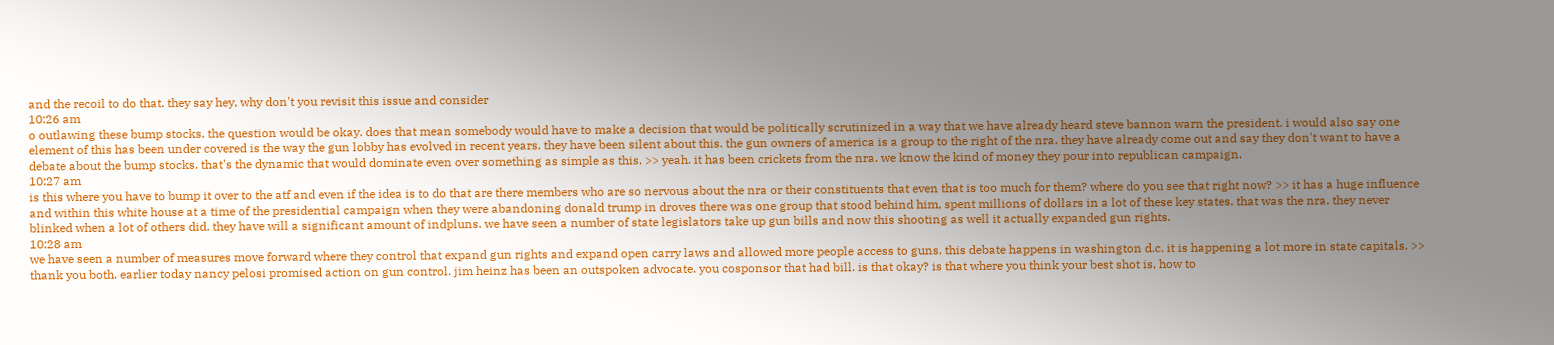and the recoil to do that. they say hey, why don't you revisit this issue and consider
10:26 am
o outlawing these bump stocks. the question would be okay. does that mean somebody would have to make a decision that would be politically scrutinized in a way that we have already heard steve bannon warn the president. i would also say one element of this has been under covered is the way the gun lobby has evolved in recent years. they have been silent about this. the gun owners of america is a group to the right of the nra. they have already come out and say they don't want to have a debate about the bump stocks. that's the dynamic that would dominate even over something as simple as this. >> yeah. it has been crickets from the nra. we know the kind of money they pour into republican campaign.
10:27 am
is this where you have to bump it over to the atf and even if the idea is to do that are there members who are so nervous about the nra or their constituents that even that is too much for them? where do you see that right now? >> it has a huge influence and within this white house at a time of the presidential campaign when they were abandoning donald trump in droves there was one group that stood behind him, spent millions of dollars in a lot of these key states. that was the nra. they never blinked when a lot of others did. they have will a significant amount of indpluns. we have seen a number of state legislators take up gun bills and now this shooting as well it actually expanded gun rights.
10:28 am
we have seen a number of measures move forward where they control that expand gun rights and expand open carry laws and allowed more people access to guns. this debate happens in washington d.c. it is happening a lot more in state capitals. >> thank you both. earlier today nancy pelosi promised action on gun control. jim heinz has been an outspoken advocate. you cosponsor that had bill. is that okay? is that where you think your best shot is, how to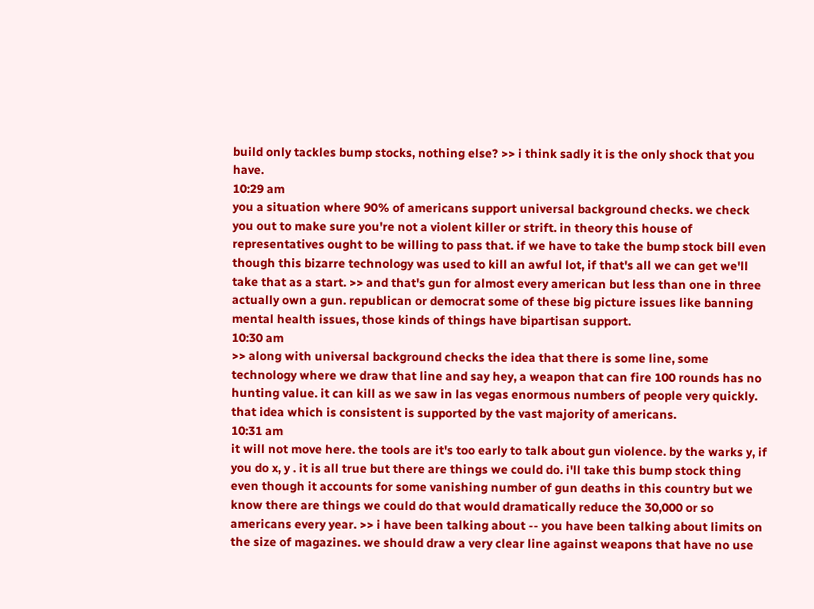build only tackles bump stocks, nothing else? >> i think sadly it is the only shock that you have.
10:29 am
you a situation where 90% of americans support universal background checks. we check you out to make sure you're not a violent killer or strift. in theory this house of representatives ought to be willing to pass that. if we have to take the bump stock bill even though this bizarre technology was used to kill an awful lot, if that's all we can get we'll take that as a start. >> and that's gun for almost every american but less than one in three actually own a gun. republican or democrat some of these big picture issues like banning mental health issues, those kinds of things have bipartisan support.
10:30 am
>> along with universal background checks the idea that there is some line, some technology where we draw that line and say hey, a weapon that can fire 100 rounds has no hunting value. it can kill as we saw in las vegas enormous numbers of people very quickly. that idea which is consistent is supported by the vast majority of americans.
10:31 am
it will not move here. the tools are it's too early to talk about gun violence. by the warks y, if you do x, y . it is all true but there are things we could do. i'll take this bump stock thing even though it accounts for some vanishing number of gun deaths in this country but we know there are things we could do that would dramatically reduce the 30,000 or so americans every year. >> i have been talking about -- you have been talking about limits on the size of magazines. we should draw a very clear line against weapons that have no use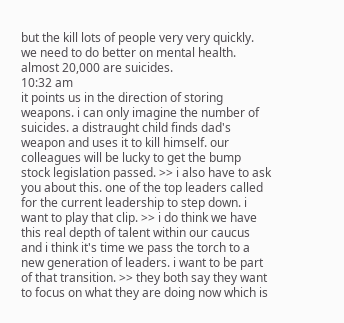but the kill lots of people very very quickly. we need to do better on mental health. almost 20,000 are suicides.
10:32 am
it points us in the direction of storing weapons. i can only imagine the number of suicides. a distraught child finds dad's weapon and uses it to kill himself. our colleagues will be lucky to get the bump stock legislation passed. >> i also have to ask you about this. one of the top leaders called for the current leadership to step down. i want to play that clip. >> i do think we have this real depth of talent within our caucus and i think it's time we pass the torch to a new generation of leaders. i want to be part of that transition. >> they both say they want to focus on what they are doing now which is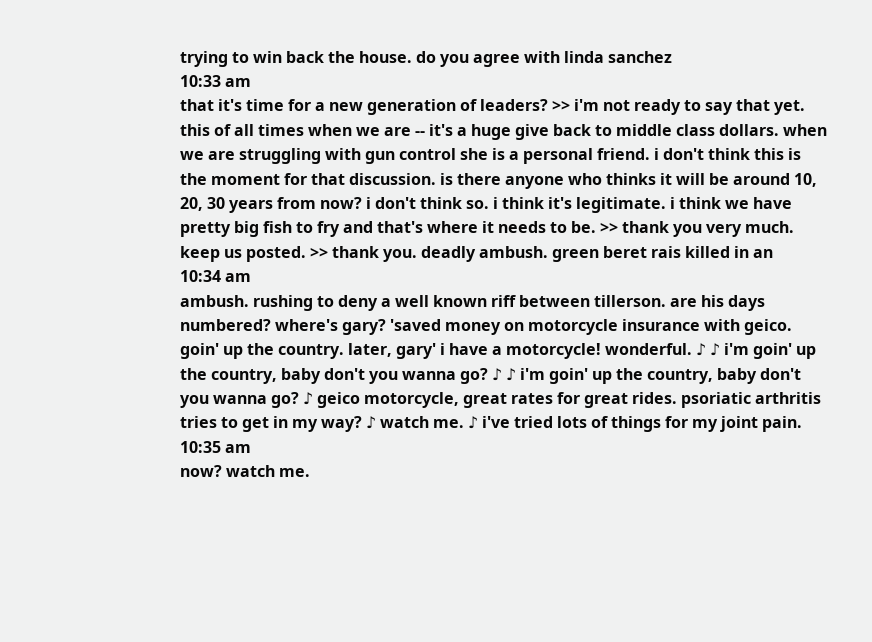trying to win back the house. do you agree with linda sanchez
10:33 am
that it's time for a new generation of leaders? >> i'm not ready to say that yet. this of all times when we are -- it's a huge give back to middle class dollars. when we are struggling with gun control she is a personal friend. i don't think this is the moment for that discussion. is there anyone who thinks it will be around 10, 20, 30 years from now? i don't think so. i think it's legitimate. i think we have pretty big fish to fry and that's where it needs to be. >> thank you very much. keep us posted. >> thank you. deadly ambush. green beret rais killed in an
10:34 am
ambush. rushing to deny a well known riff between tillerson. are his days numbered? where's gary? 'saved money on motorcycle insurance with geico. goin' up the country. later, gary' i have a motorcycle! wonderful. ♪ ♪ i'm goin' up the country, baby don't you wanna go? ♪ ♪ i'm goin' up the country, baby don't you wanna go? ♪ geico motorcycle, great rates for great rides. psoriatic arthritis tries to get in my way? ♪ watch me. ♪ i've tried lots of things for my joint pain.
10:35 am
now? watch me.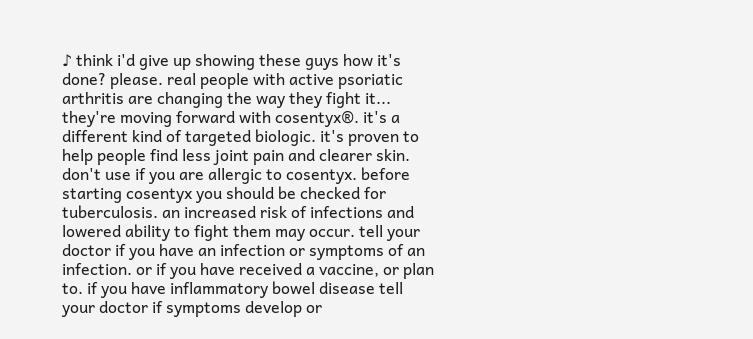♪ think i'd give up showing these guys how it's done? please. real people with active psoriatic arthritis are changing the way they fight it... they're moving forward with cosentyx®. it's a different kind of targeted biologic. it's proven to help people find less joint pain and clearer skin. don't use if you are allergic to cosentyx. before starting cosentyx you should be checked for tuberculosis. an increased risk of infections and lowered ability to fight them may occur. tell your doctor if you have an infection or symptoms of an infection. or if you have received a vaccine, or plan to. if you have inflammatory bowel disease tell your doctor if symptoms develop or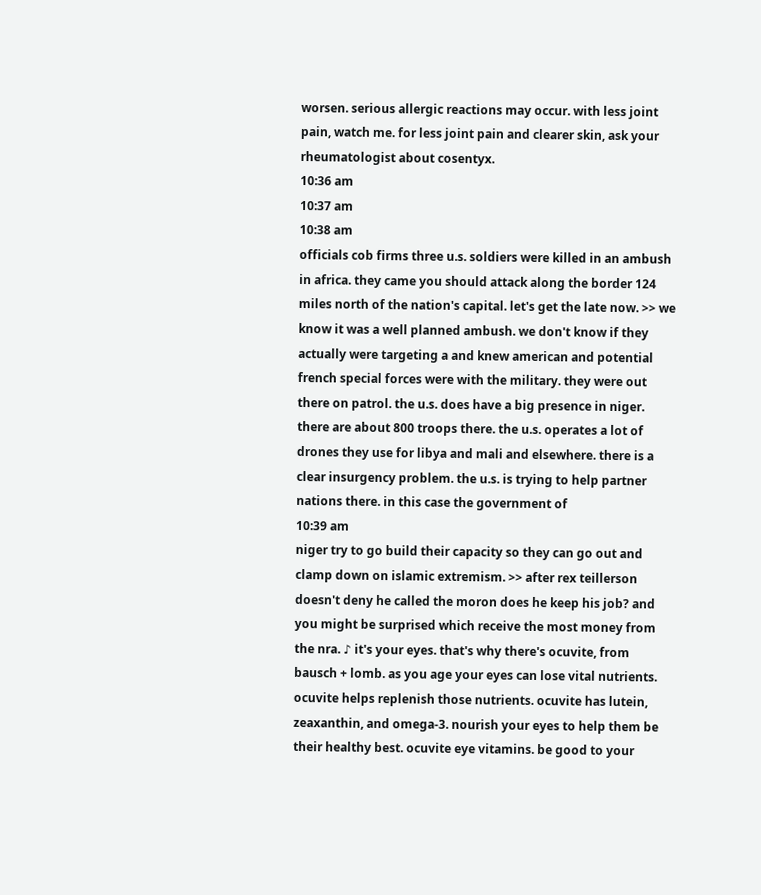worsen. serious allergic reactions may occur. with less joint pain, watch me. for less joint pain and clearer skin, ask your rheumatologist about cosentyx.
10:36 am
10:37 am
10:38 am
officials cob firms three u.s. soldiers were killed in an ambush in africa. they came you should attack along the border 124 miles north of the nation's capital. let's get the late now. >> we know it was a well planned ambush. we don't know if they actually were targeting a and knew american and potential french special forces were with the military. they were out there on patrol. the u.s. does have a big presence in niger. there are about 800 troops there. the u.s. operates a lot of drones they use for libya and mali and elsewhere. there is a clear insurgency problem. the u.s. is trying to help partner nations there. in this case the government of
10:39 am
niger try to go build their capacity so they can go out and clamp down on islamic extremism. >> after rex teillerson doesn't deny he called the moron does he keep his job? and you might be surprised which receive the most money from the nra. ♪ it's your eyes. that's why there's ocuvite, from bausch + lomb. as you age your eyes can lose vital nutrients. ocuvite helps replenish those nutrients. ocuvite has lutein, zeaxanthin, and omega-3. nourish your eyes to help them be their healthy best. ocuvite eye vitamins. be good to your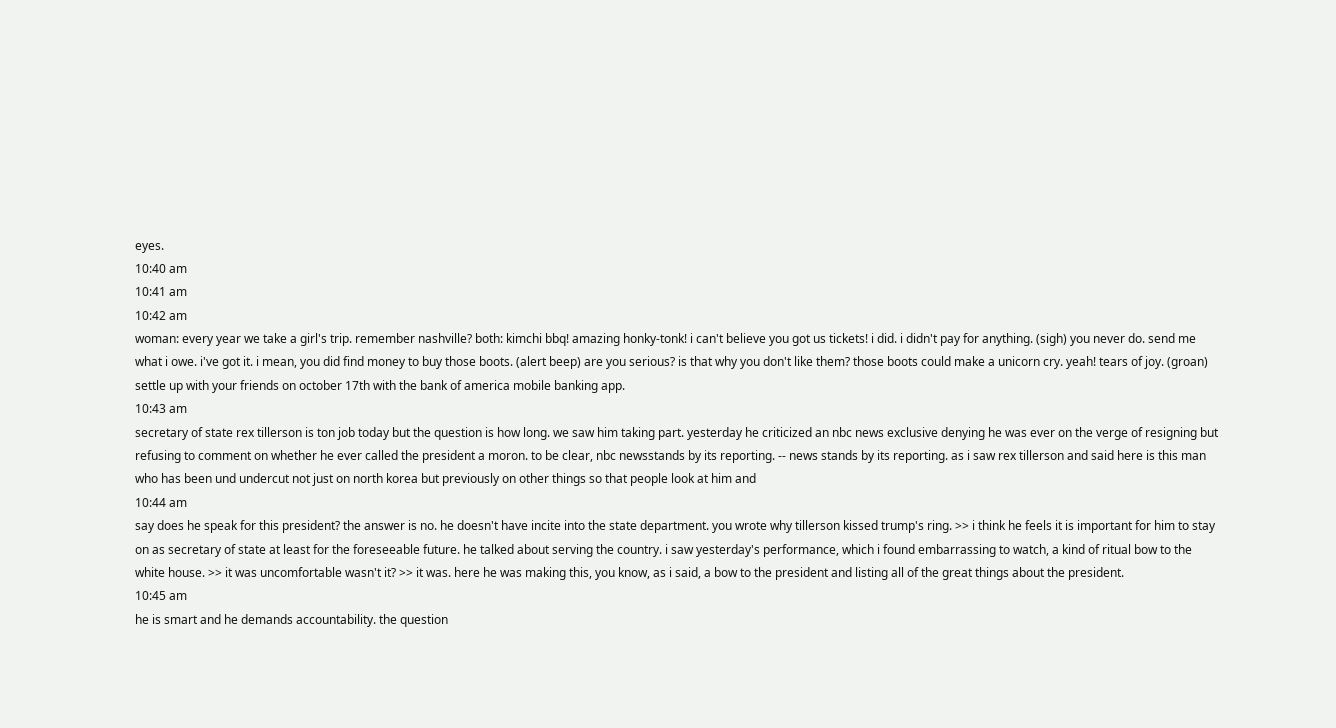eyes.
10:40 am
10:41 am
10:42 am
woman: every year we take a girl's trip. remember nashville? both: kimchi bbq! amazing honky-tonk! i can't believe you got us tickets! i did. i didn't pay for anything. (sigh) you never do. send me what i owe. i've got it. i mean, you did find money to buy those boots. (alert beep) are you serious? is that why you don't like them? those boots could make a unicorn cry. yeah! tears of joy. (groan) settle up with your friends on october 17th with the bank of america mobile banking app.
10:43 am
secretary of state rex tillerson is ton job today but the question is how long. we saw him taking part. yesterday he criticized an nbc news exclusive denying he was ever on the verge of resigning but refusing to comment on whether he ever called the president a moron. to be clear, nbc newsstands by its reporting. -- news stands by its reporting. as i saw rex tillerson and said here is this man who has been und undercut not just on north korea but previously on other things so that people look at him and
10:44 am
say does he speak for this president? the answer is no. he doesn't have incite into the state department. you wrote why tillerson kissed trump's ring. >> i think he feels it is important for him to stay on as secretary of state at least for the foreseeable future. he talked about serving the country. i saw yesterday's performance, which i found embarrassing to watch, a kind of ritual bow to the white house. >> it was uncomfortable wasn't it? >> it was. here he was making this, you know, as i said, a bow to the president and listing all of the great things about the president.
10:45 am
he is smart and he demands accountability. the question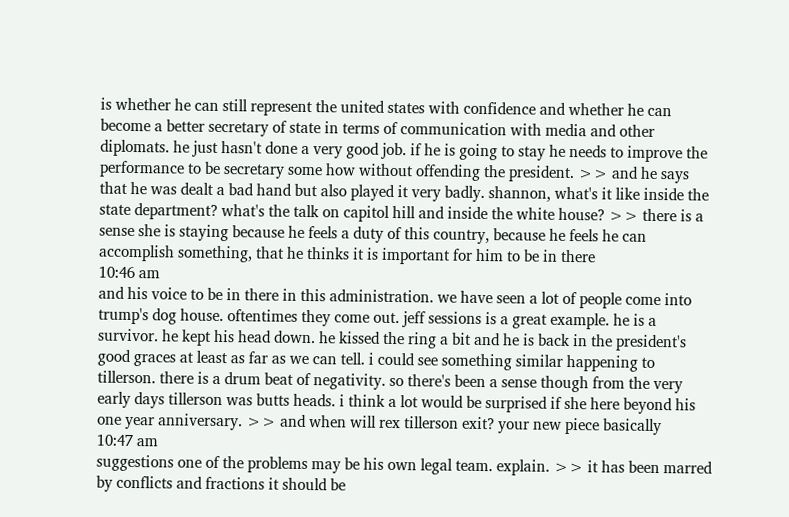is whether he can still represent the united states with confidence and whether he can become a better secretary of state in terms of communication with media and other diplomats. he just hasn't done a very good job. if he is going to stay he needs to improve the performance to be secretary some how without offending the president. >> and he says that he was dealt a bad hand but also played it very badly. shannon, what's it like inside the state department? what's the talk on capitol hill and inside the white house? >> there is a sense she is staying because he feels a duty of this country, because he feels he can accomplish something, that he thinks it is important for him to be in there
10:46 am
and his voice to be in there in this administration. we have seen a lot of people come into trump's dog house. oftentimes they come out. jeff sessions is a great example. he is a survivor. he kept his head down. he kissed the ring a bit and he is back in the president's good graces at least as far as we can tell. i could see something similar happening to tillerson. there is a drum beat of negativity. so there's been a sense though from the very early days tillerson was butts heads. i think a lot would be surprised if she here beyond his one year anniversary. >> and when will rex tillerson exit? your new piece basically
10:47 am
suggestions one of the problems may be his own legal team. explain. >> it has been marred by conflicts and fractions it should be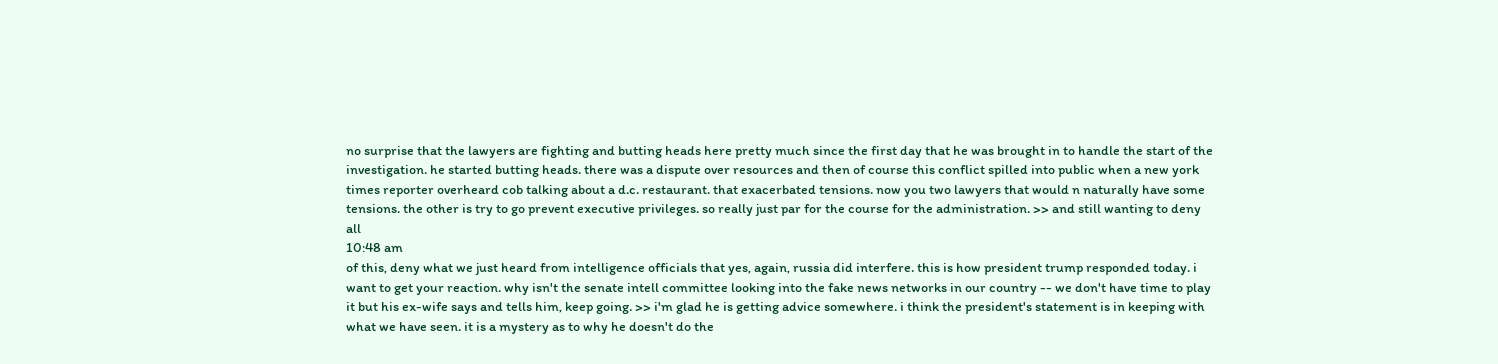no surprise that the lawyers are fighting and butting heads here pretty much since the first day that he was brought in to handle the start of the investigation. he started butting heads. there was a dispute over resources and then of course this conflict spilled into public when a new york times reporter overheard cob talking about a d.c. restaurant. that exacerbated tensions. now you two lawyers that would n naturally have some tensions. the other is try to go prevent executive privileges. so really just par for the course for the administration. >> and still wanting to deny all
10:48 am
of this, deny what we just heard from intelligence officials that yes, again, russia did interfere. this is how president trump responded today. i want to get your reaction. why isn't the senate intell committee looking into the fake news networks in our country -- we don't have time to play it but his ex-wife says and tells him, keep going. >> i'm glad he is getting advice somewhere. i think the president's statement is in keeping with what we have seen. it is a mystery as to why he doesn't do the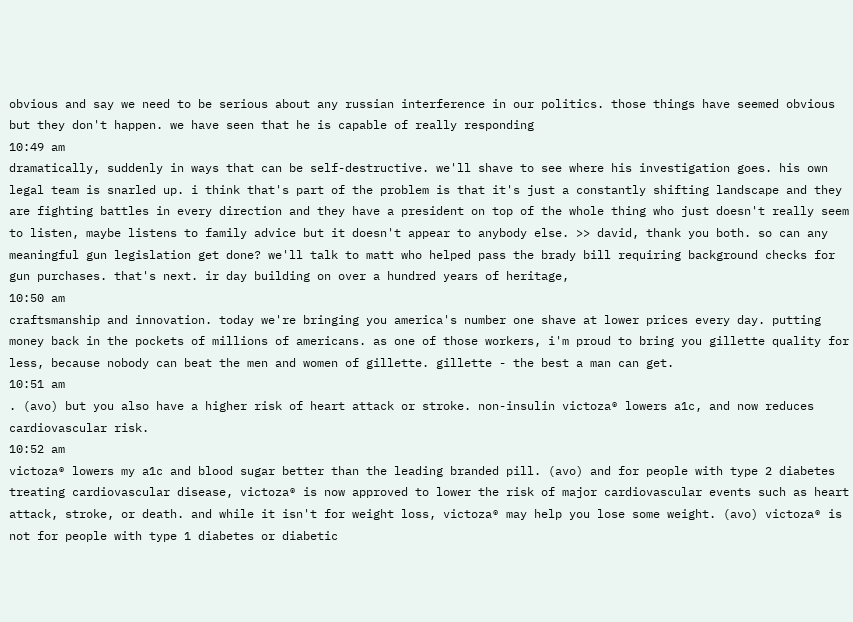obvious and say we need to be serious about any russian interference in our politics. those things have seemed obvious but they don't happen. we have seen that he is capable of really responding
10:49 am
dramatically, suddenly in ways that can be self-destructive. we'll shave to see where his investigation goes. his own legal team is snarled up. i think that's part of the problem is that it's just a constantly shifting landscape and they are fighting battles in every direction and they have a president on top of the whole thing who just doesn't really seem to listen, maybe listens to family advice but it doesn't appear to anybody else. >> david, thank you both. so can any meaningful gun legislation get done? we'll talk to matt who helped pass the brady bill requiring background checks for gun purchases. that's next. ir day building on over a hundred years of heritage,
10:50 am
craftsmanship and innovation. today we're bringing you america's number one shave at lower prices every day. putting money back in the pockets of millions of americans. as one of those workers, i'm proud to bring you gillette quality for less, because nobody can beat the men and women of gillette. gillette - the best a man can get.
10:51 am
. (avo) but you also have a higher risk of heart attack or stroke. non-insulin victoza® lowers a1c, and now reduces cardiovascular risk.
10:52 am
victoza® lowers my a1c and blood sugar better than the leading branded pill. (avo) and for people with type 2 diabetes treating cardiovascular disease, victoza® is now approved to lower the risk of major cardiovascular events such as heart attack, stroke, or death. and while it isn't for weight loss, victoza® may help you lose some weight. (avo) victoza® is not for people with type 1 diabetes or diabetic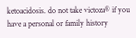ketoacidosis. do not take victoza® if you have a personal or family history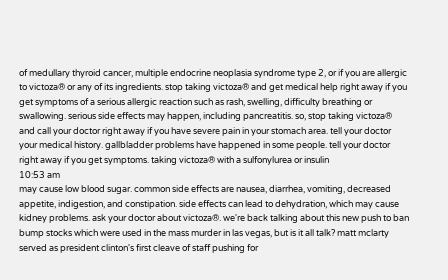of medullary thyroid cancer, multiple endocrine neoplasia syndrome type 2, or if you are allergic to victoza® or any of its ingredients. stop taking victoza® and get medical help right away if you get symptoms of a serious allergic reaction such as rash, swelling, difficulty breathing or swallowing. serious side effects may happen, including pancreatitis. so, stop taking victoza® and call your doctor right away if you have severe pain in your stomach area. tell your doctor your medical history. gallbladder problems have happened in some people. tell your doctor right away if you get symptoms. taking victoza® with a sulfonylurea or insulin
10:53 am
may cause low blood sugar. common side effects are nausea, diarrhea, vomiting, decreased appetite, indigestion, and constipation. side effects can lead to dehydration, which may cause kidney problems. ask your doctor about victoza®. we're back talking about this new push to ban bump stocks which were used in the mass murder in las vegas, but is it all talk? matt mclarty served as president clinton's first cleave of staff pushing for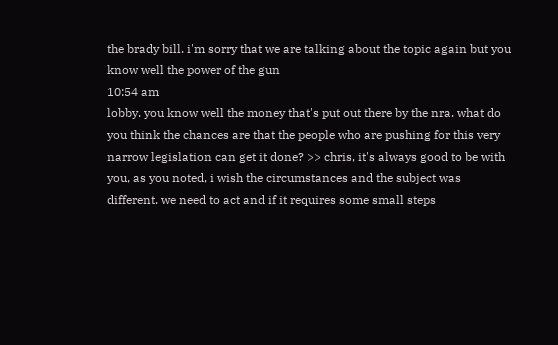the brady bill. i'm sorry that we are talking about the topic again but you know well the power of the gun
10:54 am
lobby. you know well the money that's put out there by the nra. what do you think the chances are that the people who are pushing for this very narrow legislation can get it done? >> chris, it's always good to be with you, as you noted, i wish the circumstances and the subject was different. we need to act and if it requires some small steps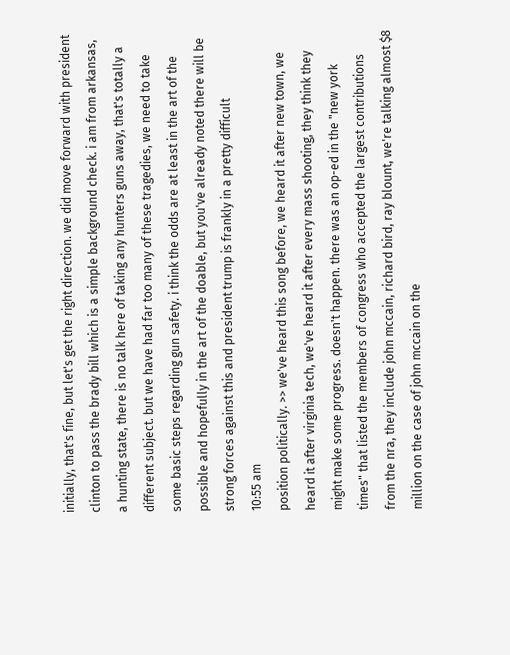initially, that's fine, but let's get the right direction. we did move forward with president clinton to pass the brady bill which is a simple background check. i am from arkansas, a hunting state, there is no talk here of taking any hunters guns away, that's totally a different subject. but we have had far too many of these tragedies, we need to take some basic steps regarding gun safety. i think the odds are at least in the art of the possible and hopefully in the art of the doable, but you've already noted there will be strong forces against this and president trump is frankly in a pretty difficult
10:55 am
position politically. >> we've heard this song before, we heard it after new town, we heard it after virginia tech, we've heard it after every mass shooting, they think they might make some progress. doesn't happen. there was an op-ed in the "new york times" that listed the members of congress who accepted the largest contributions from the nra, they include john mccain, richard bird, ray blount, we're talking almost $8 million on the case of john mccain on the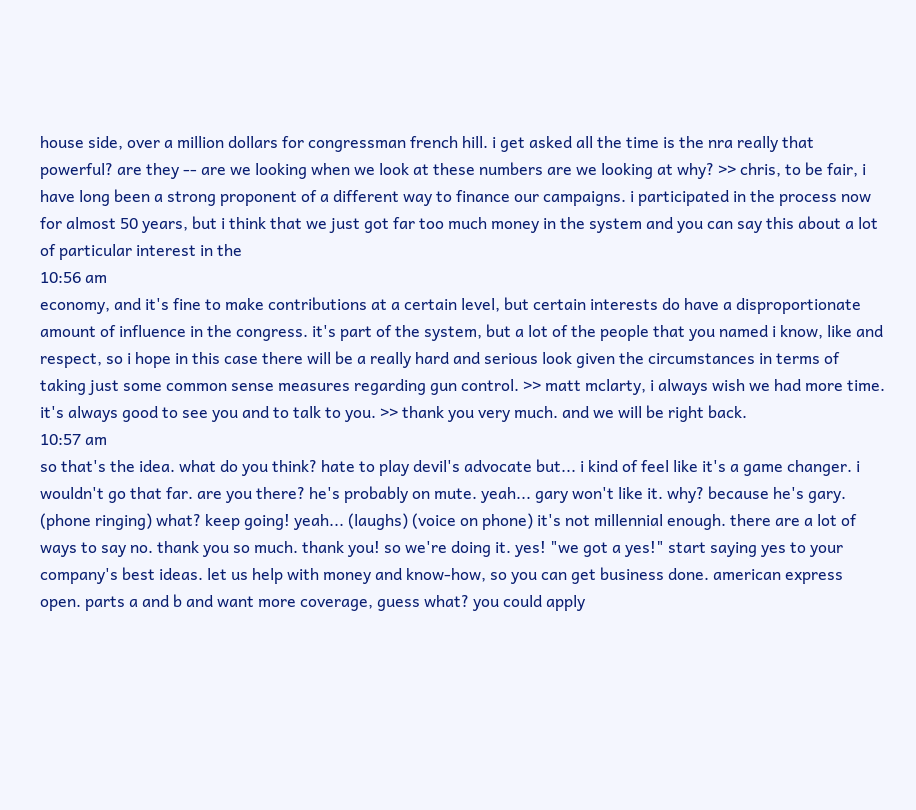house side, over a million dollars for congressman french hill. i get asked all the time is the nra really that powerful? are they -- are we looking when we look at these numbers are we looking at why? >> chris, to be fair, i have long been a strong proponent of a different way to finance our campaigns. i participated in the process now for almost 50 years, but i think that we just got far too much money in the system and you can say this about a lot of particular interest in the
10:56 am
economy, and it's fine to make contributions at a certain level, but certain interests do have a disproportionate amount of influence in the congress. it's part of the system, but a lot of the people that you named i know, like and respect, so i hope in this case there will be a really hard and serious look given the circumstances in terms of taking just some common sense measures regarding gun control. >> matt mclarty, i always wish we had more time. it's always good to see you and to talk to you. >> thank you very much. and we will be right back.
10:57 am
so that's the idea. what do you think? hate to play devil's advocate but... i kind of feel like it's a game changer. i wouldn't go that far. are you there? he's probably on mute. yeah... gary won't like it. why? because he's gary. (phone ringing) what? keep going! yeah... (laughs) (voice on phone) it's not millennial enough. there are a lot of ways to say no. thank you so much. thank you! so we're doing it. yes! "we got a yes!" start saying yes to your company's best ideas. let us help with money and know-how, so you can get business done. american express open. parts a and b and want more coverage, guess what? you could apply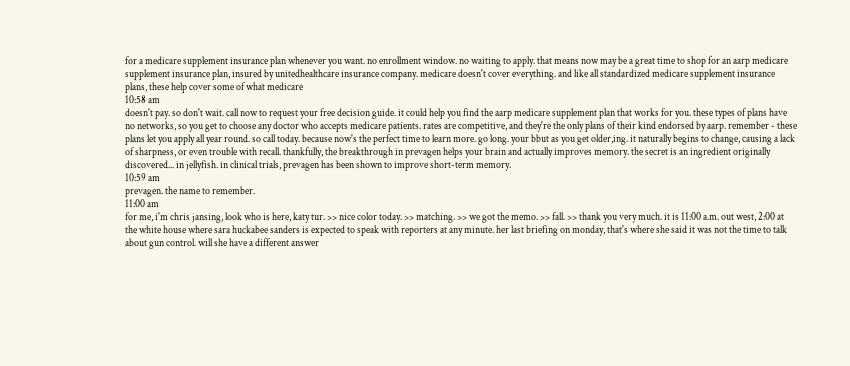for a medicare supplement insurance plan whenever you want. no enrollment window. no waiting to apply. that means now may be a great time to shop for an aarp medicare supplement insurance plan, insured by unitedhealthcare insurance company. medicare doesn't cover everything. and like all standardized medicare supplement insurance plans, these help cover some of what medicare
10:58 am
doesn't pay. so don't wait. call now to request your free decision guide. it could help you find the aarp medicare supplement plan that works for you. these types of plans have no networks, so you get to choose any doctor who accepts medicare patients. rates are competitive, and they're the only plans of their kind endorsed by aarp. remember - these plans let you apply all year round. so call today. because now's the perfect time to learn more. go long. your bbut as you get older,ing. it naturally begins to change, causing a lack of sharpness, or even trouble with recall. thankfully, the breakthrough in prevagen helps your brain and actually improves memory. the secret is an ingredient originally discovered... in jellyfish. in clinical trials, prevagen has been shown to improve short-term memory.
10:59 am
prevagen. the name to remember.
11:00 am
for me, i'm chris jansing, look who is here, katy tur. >> nice color today. >> matching. >> we got the memo. >> fall. >> thank you very much. it is 11:00 a.m. out west, 2:00 at the white house where sara huckabee sanders is expected to speak with reporters at any minute. her last briefing on monday, that's where she said it was not the time to talk about gun control. will she have a different answer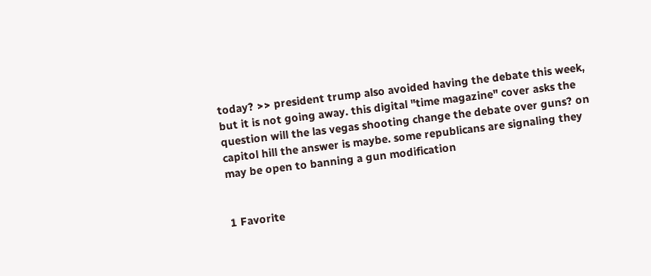today? >> president trump also avoided having the debate this week, but it is not going away. this digital "time magazine" cover asks the question will the las vegas shooting change the debate over guns? on capitol hill the answer is maybe. some republicans are signaling they may be open to banning a gun modification


1 Favorite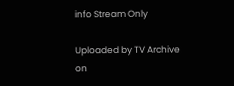info Stream Only

Uploaded by TV Archive on